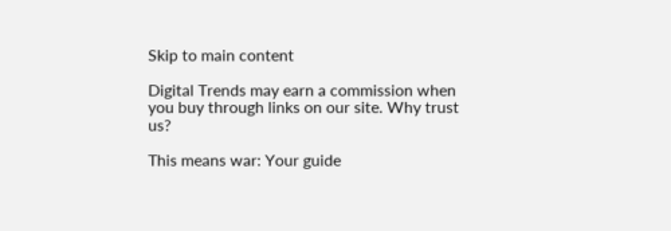Skip to main content

Digital Trends may earn a commission when you buy through links on our site. Why trust us?

This means war: Your guide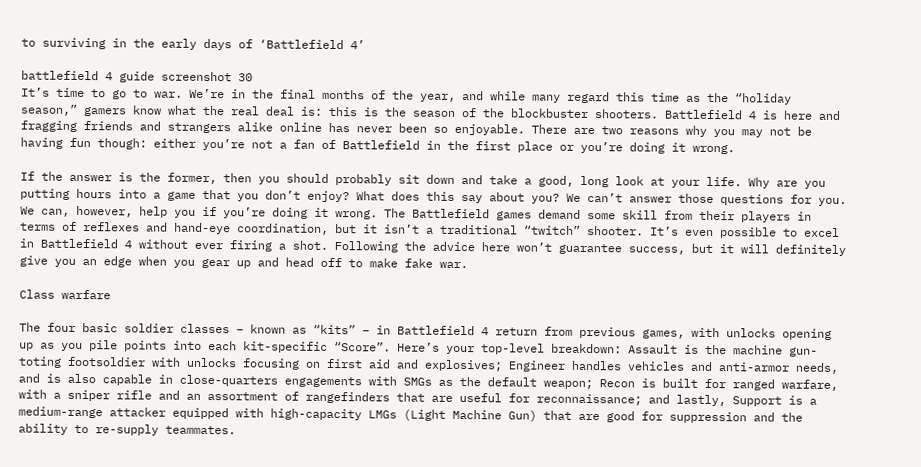to surviving in the early days of ‘Battlefield 4’

battlefield 4 guide screenshot 30
It’s time to go to war. We’re in the final months of the year, and while many regard this time as the “holiday season,” gamers know what the real deal is: this is the season of the blockbuster shooters. Battlefield 4 is here and fragging friends and strangers alike online has never been so enjoyable. There are two reasons why you may not be having fun though: either you’re not a fan of Battlefield in the first place or you’re doing it wrong.

If the answer is the former, then you should probably sit down and take a good, long look at your life. Why are you putting hours into a game that you don’t enjoy? What does this say about you? We can’t answer those questions for you. We can, however, help you if you’re doing it wrong. The Battlefield games demand some skill from their players in terms of reflexes and hand-eye coordination, but it isn’t a traditional “twitch” shooter. It’s even possible to excel in Battlefield 4 without ever firing a shot. Following the advice here won’t guarantee success, but it will definitely give you an edge when you gear up and head off to make fake war.

Class warfare

The four basic soldier classes – known as “kits” – in Battlefield 4 return from previous games, with unlocks opening up as you pile points into each kit-specific “Score”. Here’s your top-level breakdown: Assault is the machine gun-toting footsoldier with unlocks focusing on first aid and explosives; Engineer handles vehicles and anti-armor needs, and is also capable in close-quarters engagements with SMGs as the default weapon; Recon is built for ranged warfare, with a sniper rifle and an assortment of rangefinders that are useful for reconnaissance; and lastly, Support is a medium-range attacker equipped with high-capacity LMGs (Light Machine Gun) that are good for suppression and the ability to re-supply teammates.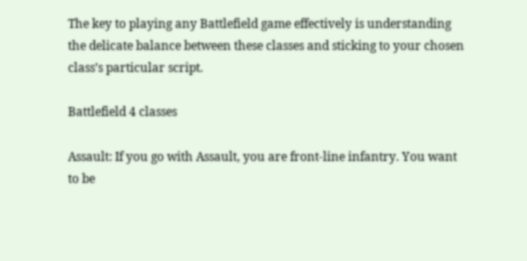The key to playing any Battlefield game effectively is understanding the delicate balance between these classes and sticking to your chosen class’s particular script.

Battlefield 4 classes

Assault: If you go with Assault, you are front-line infantry. You want to be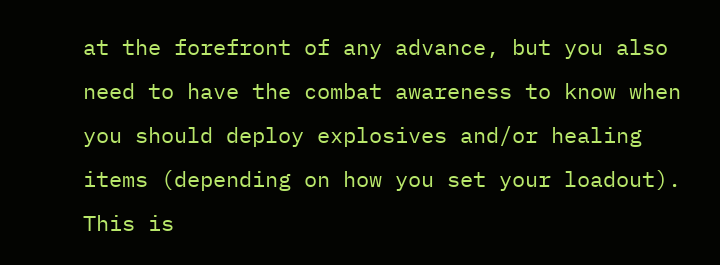at the forefront of any advance, but you also need to have the combat awareness to know when you should deploy explosives and/or healing items (depending on how you set your loadout). This is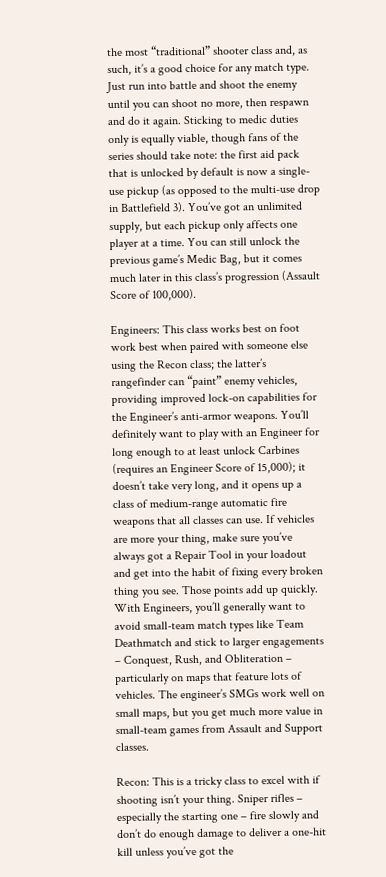the most “traditional” shooter class and, as such, it’s a good choice for any match type. Just run into battle and shoot the enemy until you can shoot no more, then respawn and do it again. Sticking to medic duties only is equally viable, though fans of the series should take note: the first aid pack that is unlocked by default is now a single-use pickup (as opposed to the multi-use drop in Battlefield 3). You’ve got an unlimited supply, but each pickup only affects one player at a time. You can still unlock the previous game’s Medic Bag, but it comes much later in this class’s progression (Assault Score of 100,000).

Engineers: This class works best on foot work best when paired with someone else using the Recon class; the latter’s rangefinder can “paint” enemy vehicles, providing improved lock-on capabilities for the Engineer’s anti-armor weapons. You’ll definitely want to play with an Engineer for long enough to at least unlock Carbines (requires an Engineer Score of 15,000); it doesn’t take very long, and it opens up a class of medium-range automatic fire weapons that all classes can use. If vehicles are more your thing, make sure you’ve always got a Repair Tool in your loadout and get into the habit of fixing every broken thing you see. Those points add up quickly. With Engineers, you’ll generally want to avoid small-team match types like Team Deathmatch and stick to larger engagements – Conquest, Rush, and Obliteration – particularly on maps that feature lots of vehicles. The engineer’s SMGs work well on small maps, but you get much more value in small-team games from Assault and Support classes.

Recon: This is a tricky class to excel with if shooting isn’t your thing. Sniper rifles – especially the starting one – fire slowly and don’t do enough damage to deliver a one-hit kill unless you’ve got the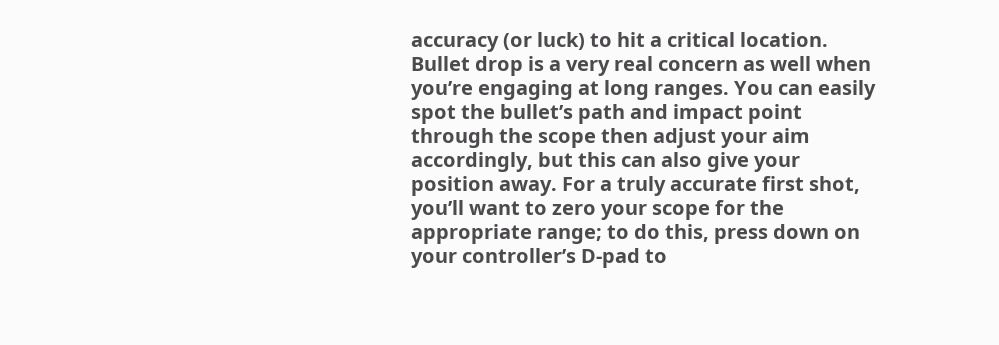accuracy (or luck) to hit a critical location. Bullet drop is a very real concern as well when you’re engaging at long ranges. You can easily spot the bullet’s path and impact point through the scope then adjust your aim accordingly, but this can also give your position away. For a truly accurate first shot, you’ll want to zero your scope for the appropriate range; to do this, press down on your controller’s D-pad to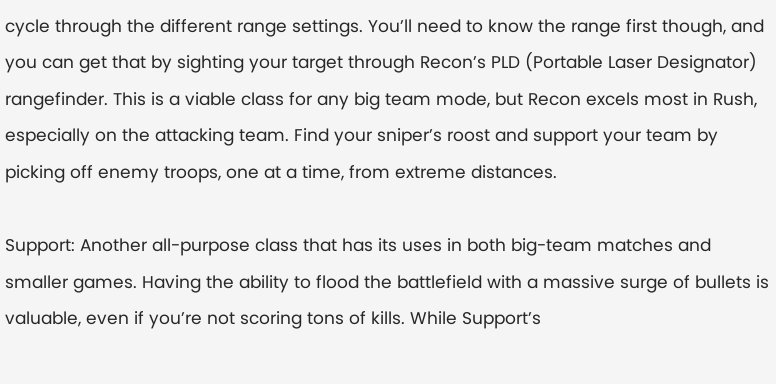cycle through the different range settings. You’ll need to know the range first though, and you can get that by sighting your target through Recon’s PLD (Portable Laser Designator) rangefinder. This is a viable class for any big team mode, but Recon excels most in Rush, especially on the attacking team. Find your sniper’s roost and support your team by picking off enemy troops, one at a time, from extreme distances.

Support: Another all-purpose class that has its uses in both big-team matches and smaller games. Having the ability to flood the battlefield with a massive surge of bullets is valuable, even if you’re not scoring tons of kills. While Support’s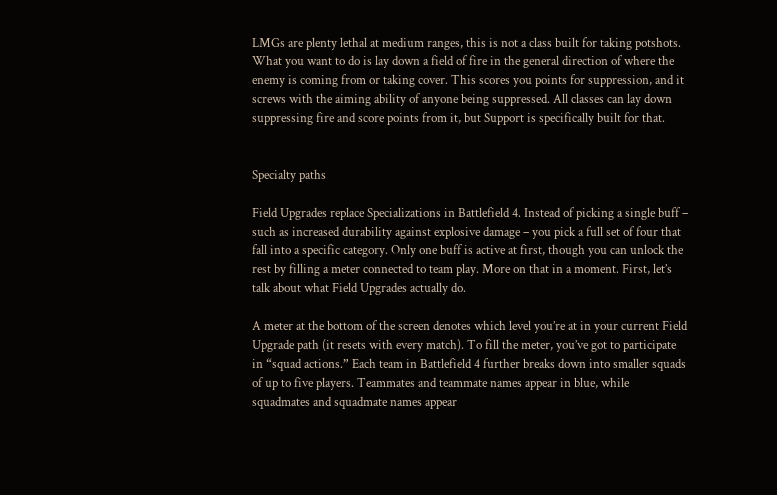LMGs are plenty lethal at medium ranges, this is not a class built for taking potshots. What you want to do is lay down a field of fire in the general direction of where the enemy is coming from or taking cover. This scores you points for suppression, and it screws with the aiming ability of anyone being suppressed. All classes can lay down suppressing fire and score points from it, but Support is specifically built for that.


Specialty paths

Field Upgrades replace Specializations in Battlefield 4. Instead of picking a single buff – such as increased durability against explosive damage – you pick a full set of four that fall into a specific category. Only one buff is active at first, though you can unlock the rest by filling a meter connected to team play. More on that in a moment. First, let’s talk about what Field Upgrades actually do.

A meter at the bottom of the screen denotes which level you’re at in your current Field Upgrade path (it resets with every match). To fill the meter, you’ve got to participate in “squad actions.” Each team in Battlefield 4 further breaks down into smaller squads of up to five players. Teammates and teammate names appear in blue, while squadmates and squadmate names appear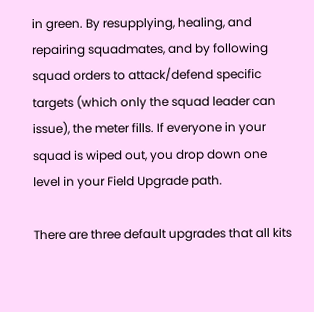in green. By resupplying, healing, and repairing squadmates, and by following squad orders to attack/defend specific targets (which only the squad leader can issue), the meter fills. If everyone in your squad is wiped out, you drop down one level in your Field Upgrade path.

There are three default upgrades that all kits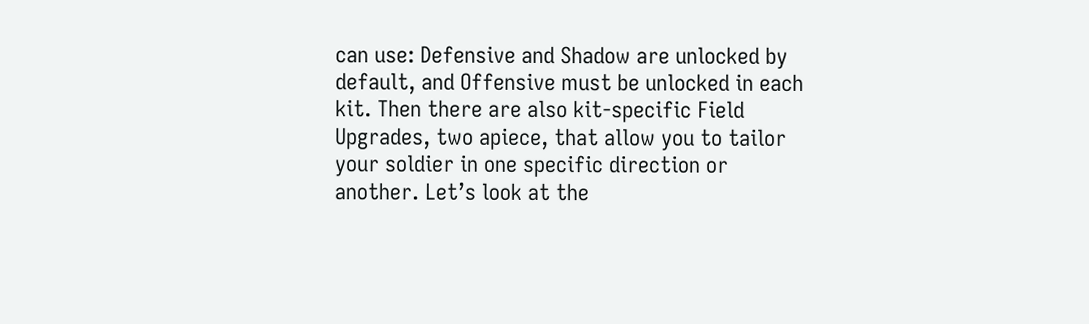can use: Defensive and Shadow are unlocked by default, and Offensive must be unlocked in each kit. Then there are also kit-specific Field Upgrades, two apiece, that allow you to tailor your soldier in one specific direction or another. Let’s look at the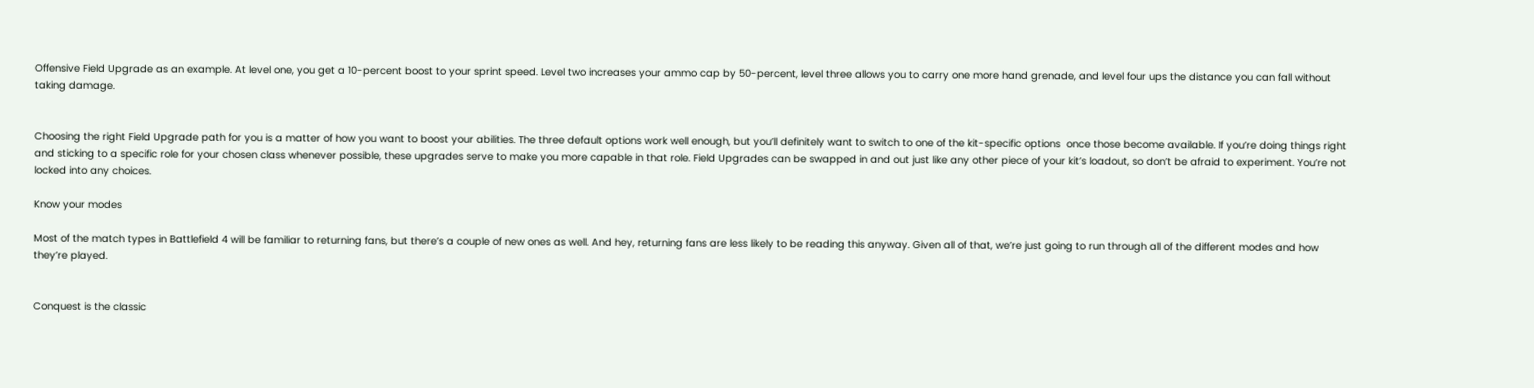Offensive Field Upgrade as an example. At level one, you get a 10-percent boost to your sprint speed. Level two increases your ammo cap by 50-percent, level three allows you to carry one more hand grenade, and level four ups the distance you can fall without taking damage.


Choosing the right Field Upgrade path for you is a matter of how you want to boost your abilities. The three default options work well enough, but you’ll definitely want to switch to one of the kit-specific options  once those become available. If you’re doing things right and sticking to a specific role for your chosen class whenever possible, these upgrades serve to make you more capable in that role. Field Upgrades can be swapped in and out just like any other piece of your kit’s loadout, so don’t be afraid to experiment. You’re not locked into any choices.

Know your modes

Most of the match types in Battlefield 4 will be familiar to returning fans, but there’s a couple of new ones as well. And hey, returning fans are less likely to be reading this anyway. Given all of that, we’re just going to run through all of the different modes and how they’re played.


Conquest is the classic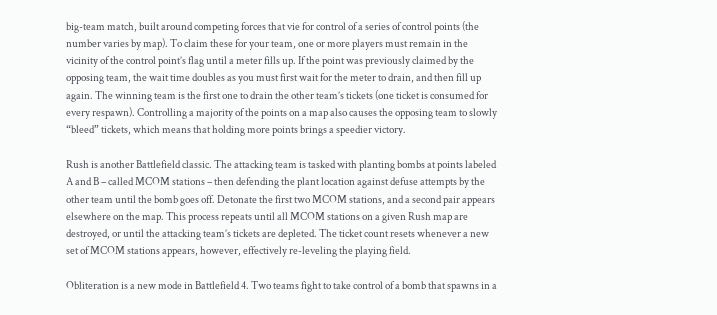big-team match, built around competing forces that vie for control of a series of control points (the number varies by map). To claim these for your team, one or more players must remain in the vicinity of the control point’s flag until a meter fills up. If the point was previously claimed by the opposing team, the wait time doubles as you must first wait for the meter to drain, and then fill up again. The winning team is the first one to drain the other team’s tickets (one ticket is consumed for every respawn). Controlling a majority of the points on a map also causes the opposing team to slowly “bleed” tickets, which means that holding more points brings a speedier victory.

Rush is another Battlefield classic. The attacking team is tasked with planting bombs at points labeled A and B – called MCOM stations – then defending the plant location against defuse attempts by the other team until the bomb goes off. Detonate the first two MCOM stations, and a second pair appears elsewhere on the map. This process repeats until all MCOM stations on a given Rush map are destroyed, or until the attacking team’s tickets are depleted. The ticket count resets whenever a new set of MCOM stations appears, however, effectively re-leveling the playing field.

Obliteration is a new mode in Battlefield 4. Two teams fight to take control of a bomb that spawns in a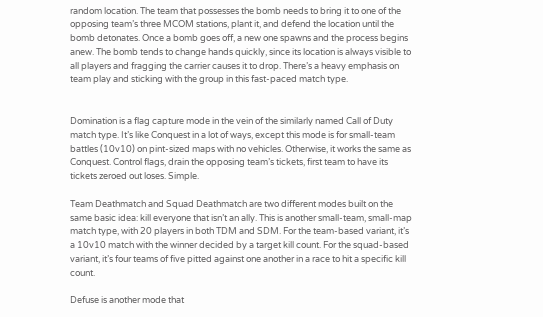random location. The team that possesses the bomb needs to bring it to one of the opposing team’s three MCOM stations, plant it, and defend the location until the bomb detonates. Once a bomb goes off, a new one spawns and the process begins anew. The bomb tends to change hands quickly, since its location is always visible to all players and fragging the carrier causes it to drop. There’s a heavy emphasis on team play and sticking with the group in this fast-paced match type.


Domination is a flag capture mode in the vein of the similarly named Call of Duty match type. It’s like Conquest in a lot of ways, except this mode is for small-team battles (10v10) on pint-sized maps with no vehicles. Otherwise, it works the same as Conquest. Control flags, drain the opposing team’s tickets, first team to have its tickets zeroed out loses. Simple.

Team Deathmatch and Squad Deathmatch are two different modes built on the same basic idea: kill everyone that isn’t an ally. This is another small-team, small-map match type, with 20 players in both TDM and SDM. For the team-based variant, it’s a 10v10 match with the winner decided by a target kill count. For the squad-based variant, it’s four teams of five pitted against one another in a race to hit a specific kill count.

Defuse is another mode that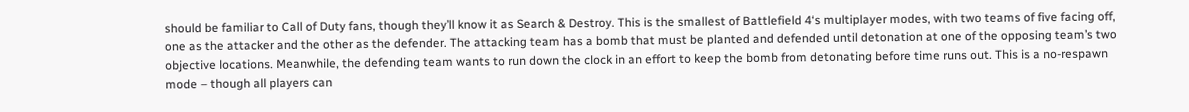should be familiar to Call of Duty fans, though they’ll know it as Search & Destroy. This is the smallest of Battlefield 4‘s multiplayer modes, with two teams of five facing off, one as the attacker and the other as the defender. The attacking team has a bomb that must be planted and defended until detonation at one of the opposing team’s two objective locations. Meanwhile, the defending team wants to run down the clock in an effort to keep the bomb from detonating before time runs out. This is a no-respawn mode – though all players can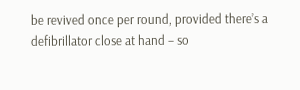be revived once per round, provided there’s a defibrillator close at hand – so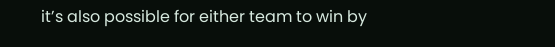it’s also possible for either team to win by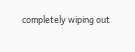completely wiping out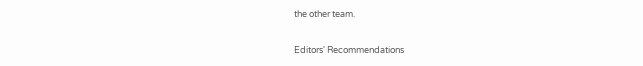the other team.

Editors' Recommendations